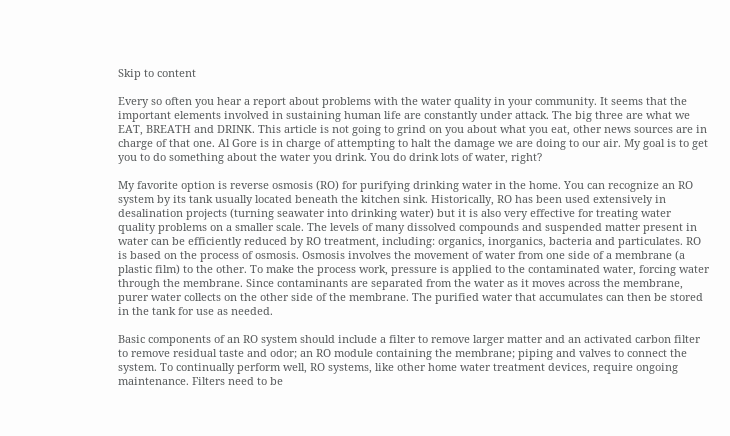Skip to content

Every so often you hear a report about problems with the water quality in your community. It seems that the important elements involved in sustaining human life are constantly under attack. The big three are what we EAT, BREATH and DRINK. This article is not going to grind on you about what you eat, other news sources are in charge of that one. Al Gore is in charge of attempting to halt the damage we are doing to our air. My goal is to get you to do something about the water you drink. You do drink lots of water, right?

My favorite option is reverse osmosis (RO) for purifying drinking water in the home. You can recognize an RO system by its tank usually located beneath the kitchen sink. Historically, RO has been used extensively in desalination projects (turning seawater into drinking water) but it is also very effective for treating water quality problems on a smaller scale. The levels of many dissolved compounds and suspended matter present in water can be efficiently reduced by RO treatment, including: organics, inorganics, bacteria and particulates. RO is based on the process of osmosis. Osmosis involves the movement of water from one side of a membrane (a plastic film) to the other. To make the process work, pressure is applied to the contaminated water, forcing water through the membrane. Since contaminants are separated from the water as it moves across the membrane, purer water collects on the other side of the membrane. The purified water that accumulates can then be stored in the tank for use as needed.

Basic components of an RO system should include a filter to remove larger matter and an activated carbon filter to remove residual taste and odor; an RO module containing the membrane; piping and valves to connect the system. To continually perform well, RO systems, like other home water treatment devices, require ongoing maintenance. Filters need to be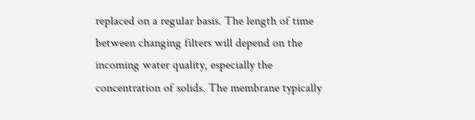replaced on a regular basis. The length of time between changing filters will depend on the incoming water quality, especially the concentration of solids. The membrane typically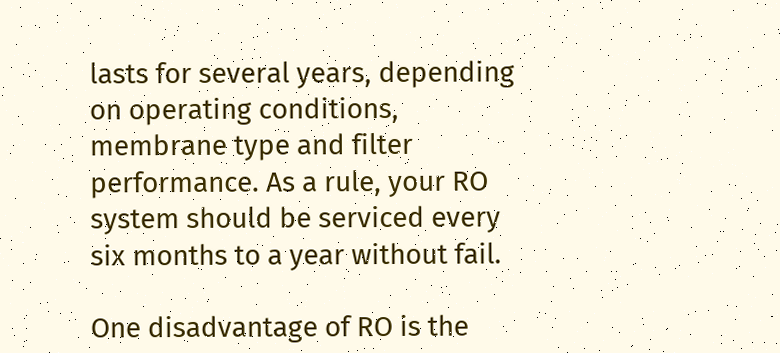lasts for several years, depending on operating conditions, membrane type and filter performance. As a rule, your RO system should be serviced every six months to a year without fail.

One disadvantage of RO is the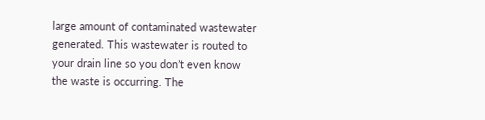large amount of contaminated wastewater generated. This wastewater is routed to your drain line so you don’t even know the waste is occurring. The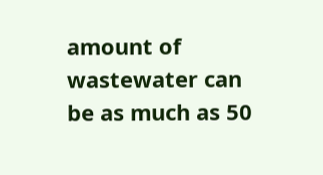amount of wastewater can be as much as 50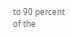to 90 percent of the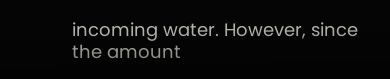incoming water. However, since the amount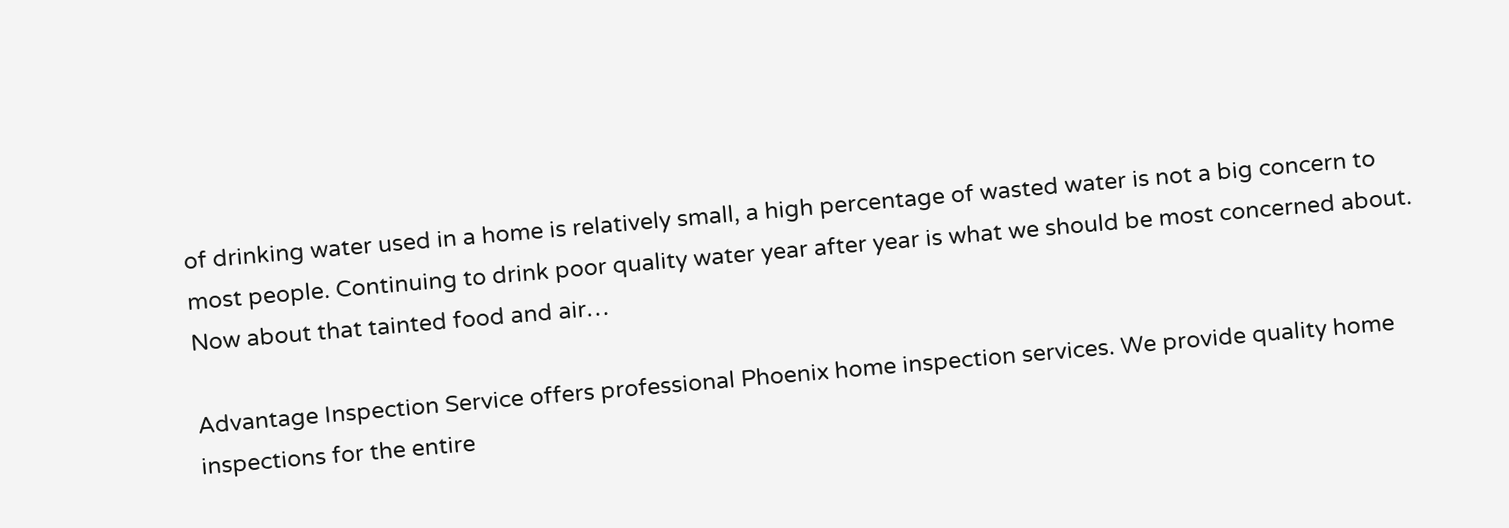of drinking water used in a home is relatively small, a high percentage of wasted water is not a big concern to most people. Continuing to drink poor quality water year after year is what we should be most concerned about. Now about that tainted food and air…

Advantage Inspection Service offers professional Phoenix home inspection services. We provide quality home inspections for the entire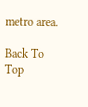metro area.

Back To Top